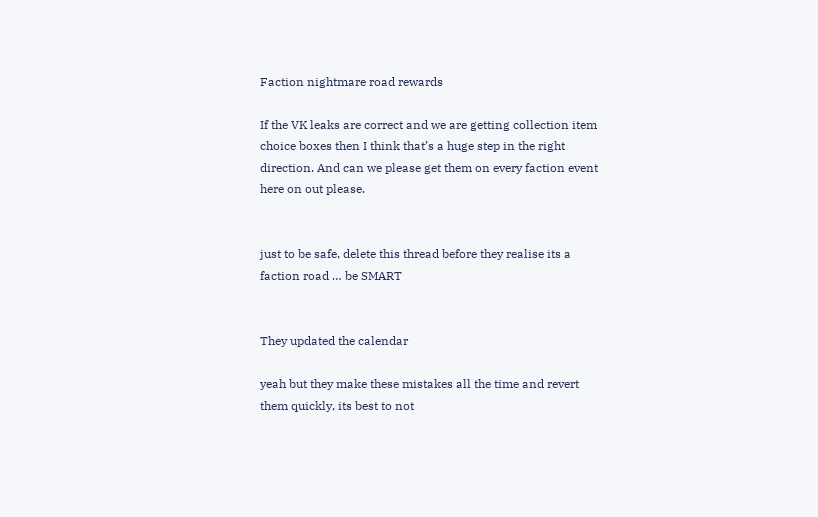Faction nightmare road rewards

If the VK leaks are correct and we are getting collection item choice boxes then I think that’s a huge step in the right direction. And can we please get them on every faction event here on out please.


just to be safe, delete this thread before they realise its a faction road … be SMART


They updated the calendar

yeah but they make these mistakes all the time and revert them quickly, its best to not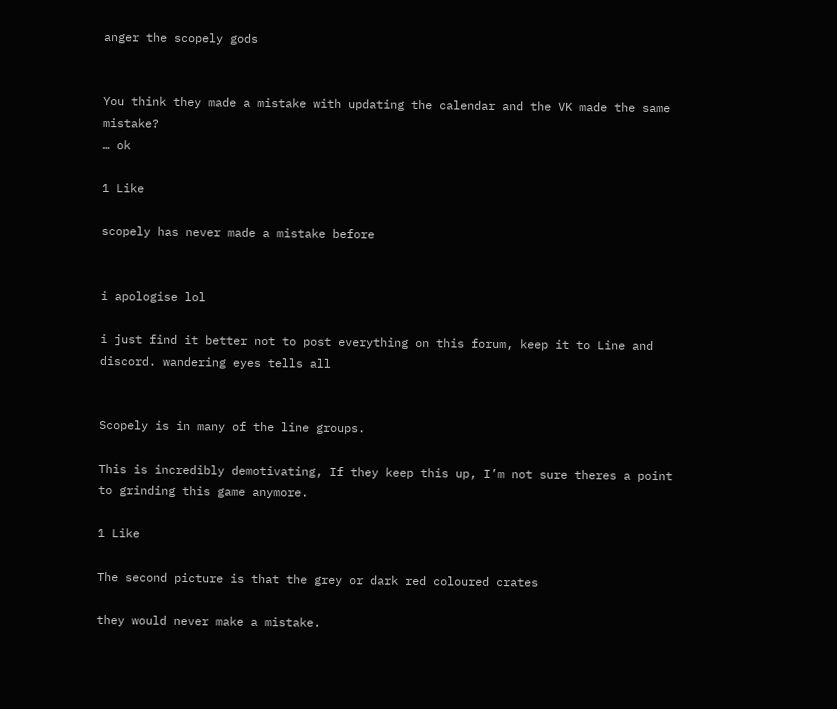anger the scopely gods


You think they made a mistake with updating the calendar and the VK made the same mistake?
… ok

1 Like

scopely has never made a mistake before


i apologise lol

i just find it better not to post everything on this forum, keep it to Line and discord. wandering eyes tells all


Scopely is in many of the line groups.

This is incredibly demotivating, If they keep this up, I’m not sure theres a point to grinding this game anymore.

1 Like

The second picture is that the grey or dark red coloured crates

they would never make a mistake.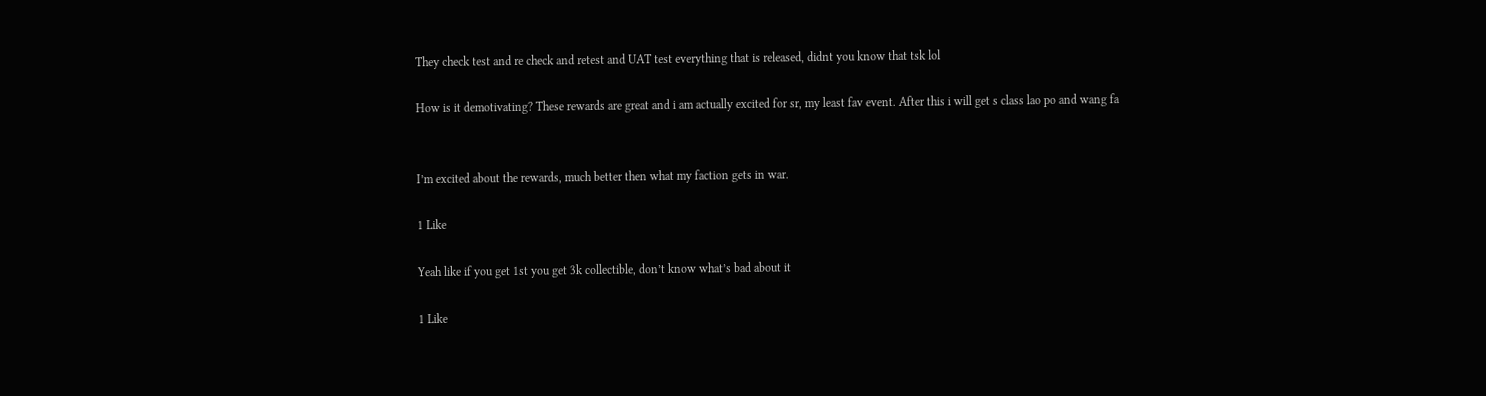They check test and re check and retest and UAT test everything that is released, didnt you know that tsk lol

How is it demotivating? These rewards are great and i am actually excited for sr, my least fav event. After this i will get s class lao po and wang fa


I’m excited about the rewards, much better then what my faction gets in war.

1 Like

Yeah like if you get 1st you get 3k collectible, don’t know what’s bad about it

1 Like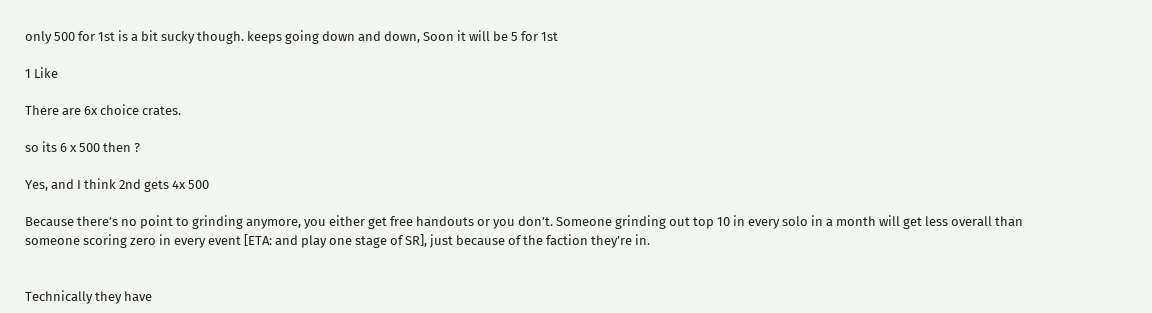only 500 for 1st is a bit sucky though. keeps going down and down, Soon it will be 5 for 1st

1 Like

There are 6x choice crates.

so its 6 x 500 then ?

Yes, and I think 2nd gets 4x 500

Because there’s no point to grinding anymore, you either get free handouts or you don’t. Someone grinding out top 10 in every solo in a month will get less overall than someone scoring zero in every event [ETA: and play one stage of SR], just because of the faction they’re in.


Technically they have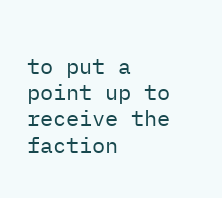to put a point up to receive the faction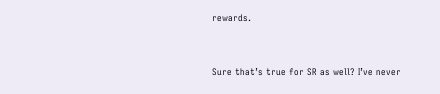rewards.


Sure that’s true for SR as well? I’ve never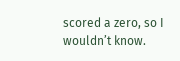scored a zero, so I wouldn’t know.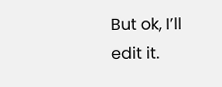But ok, I’ll edit it.